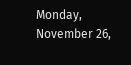Monday, November 26,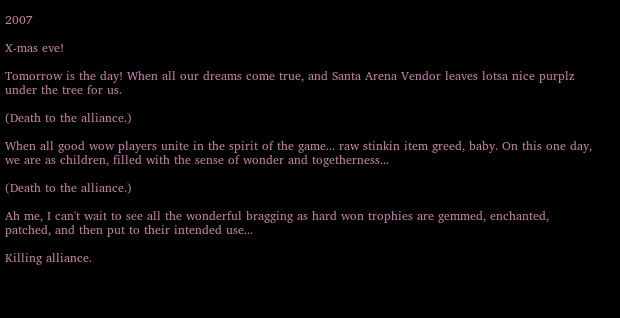2007

X-mas eve!

Tomorrow is the day! When all our dreams come true, and Santa Arena Vendor leaves lotsa nice purplz under the tree for us.

(Death to the alliance.)

When all good wow players unite in the spirit of the game... raw stinkin item greed, baby. On this one day, we are as children, filled with the sense of wonder and togetherness...

(Death to the alliance.)

Ah me, I can't wait to see all the wonderful bragging as hard won trophies are gemmed, enchanted, patched, and then put to their intended use...

Killing alliance.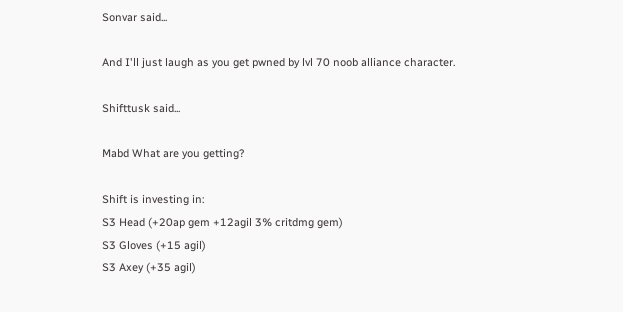Sonvar said...

And I'll just laugh as you get pwned by lvl 70 noob alliance character.

Shifttusk said...

Mabd What are you getting?

Shift is investing in:
S3 Head (+20ap gem +12agil 3% critdmg gem)
S3 Gloves (+15 agil)
S3 Axey (+35 agil)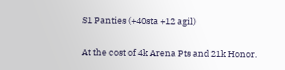S1 Panties (+40sta +12 agil)

At the cost of 4k Arena Pts and 21k Honor.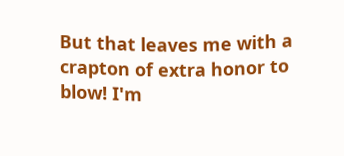But that leaves me with a crapton of extra honor to blow! I'm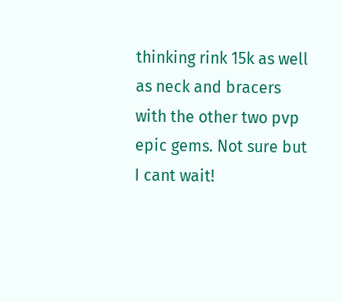thinking rink 15k as well as neck and bracers with the other two pvp epic gems. Not sure but I cant wait!